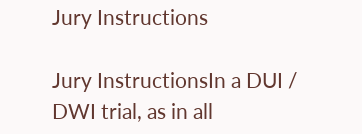Jury Instructions

Jury InstructionsIn a DUI / DWI trial, as in all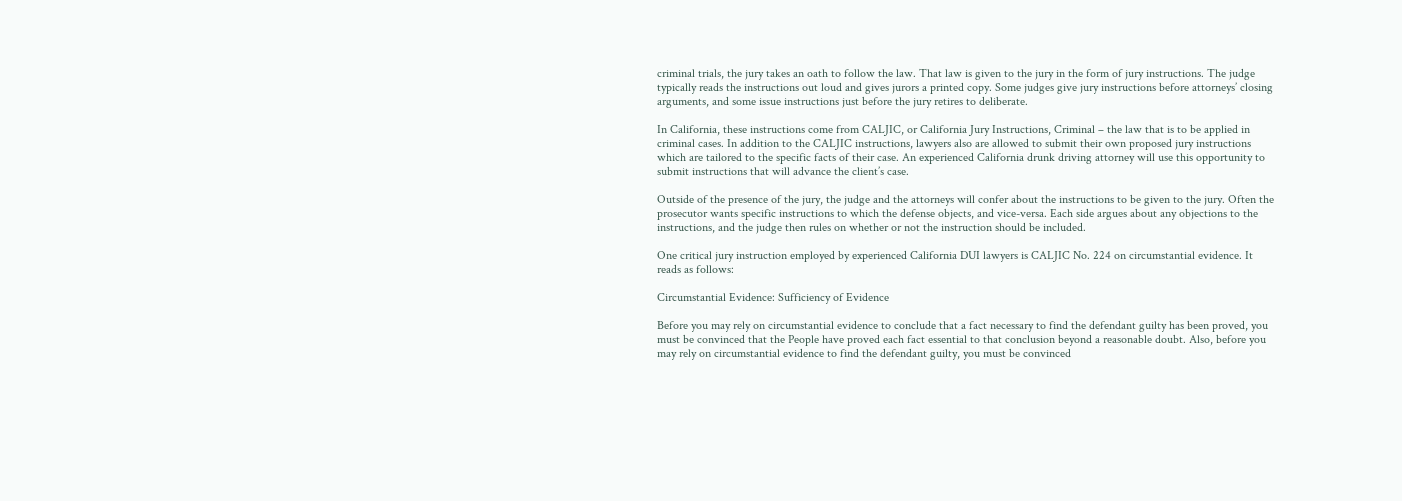criminal trials, the jury takes an oath to follow the law. That law is given to the jury in the form of jury instructions. The judge typically reads the instructions out loud and gives jurors a printed copy. Some judges give jury instructions before attorneys’ closing arguments, and some issue instructions just before the jury retires to deliberate.

In California, these instructions come from CALJIC, or California Jury Instructions, Criminal – the law that is to be applied in criminal cases. In addition to the CALJIC instructions, lawyers also are allowed to submit their own proposed jury instructions which are tailored to the specific facts of their case. An experienced California drunk driving attorney will use this opportunity to submit instructions that will advance the client’s case.

Outside of the presence of the jury, the judge and the attorneys will confer about the instructions to be given to the jury. Often the prosecutor wants specific instructions to which the defense objects, and vice-versa. Each side argues about any objections to the instructions, and the judge then rules on whether or not the instruction should be included.

One critical jury instruction employed by experienced California DUI lawyers is CALJIC No. 224 on circumstantial evidence. It reads as follows:

Circumstantial Evidence: Sufficiency of Evidence

Before you may rely on circumstantial evidence to conclude that a fact necessary to find the defendant guilty has been proved, you must be convinced that the People have proved each fact essential to that conclusion beyond a reasonable doubt. Also, before you may rely on circumstantial evidence to find the defendant guilty, you must be convinced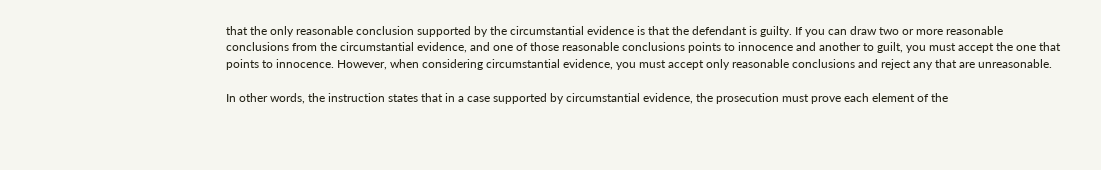that the only reasonable conclusion supported by the circumstantial evidence is that the defendant is guilty. If you can draw two or more reasonable conclusions from the circumstantial evidence, and one of those reasonable conclusions points to innocence and another to guilt, you must accept the one that points to innocence. However, when considering circumstantial evidence, you must accept only reasonable conclusions and reject any that are unreasonable.

In other words, the instruction states that in a case supported by circumstantial evidence, the prosecution must prove each element of the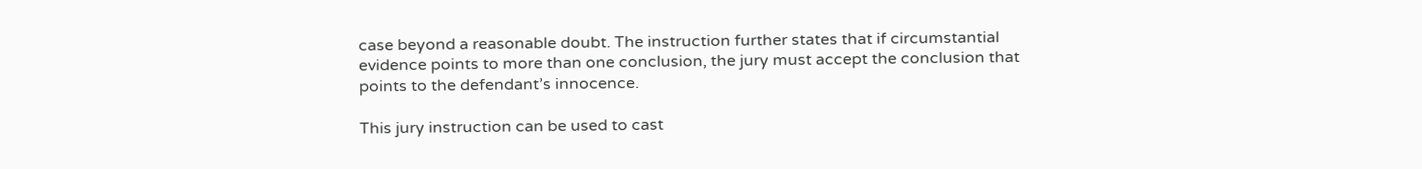case beyond a reasonable doubt. The instruction further states that if circumstantial evidence points to more than one conclusion, the jury must accept the conclusion that points to the defendant’s innocence.

This jury instruction can be used to cast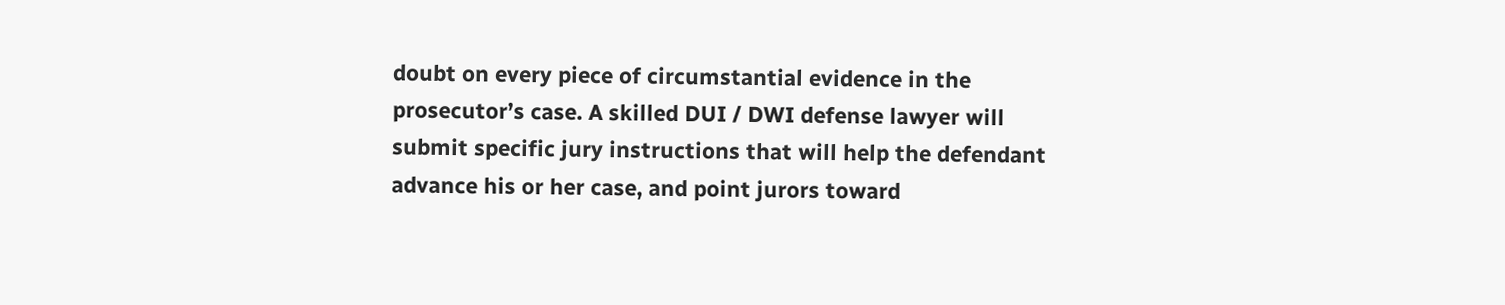doubt on every piece of circumstantial evidence in the prosecutor’s case. A skilled DUI / DWI defense lawyer will submit specific jury instructions that will help the defendant advance his or her case, and point jurors toward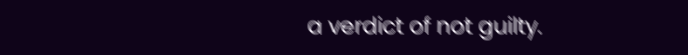a verdict of not guilty.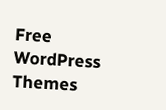Free WordPress Themes